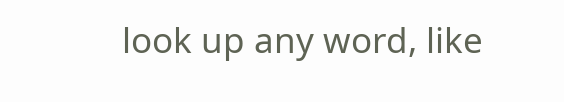look up any word, like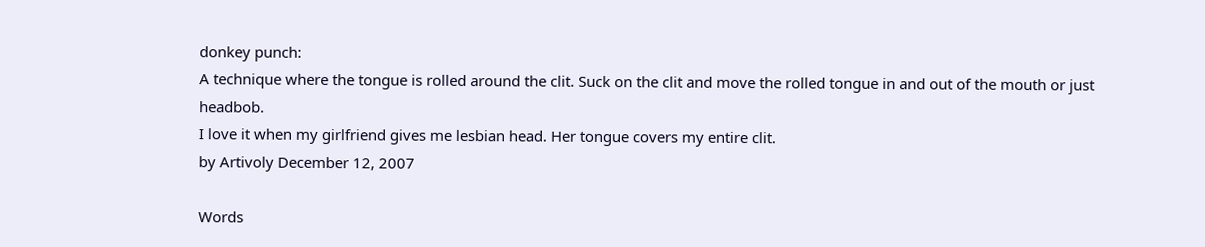donkey punch:
A technique where the tongue is rolled around the clit. Suck on the clit and move the rolled tongue in and out of the mouth or just headbob.
I love it when my girlfriend gives me lesbian head. Her tongue covers my entire clit.
by Artivoly December 12, 2007

Words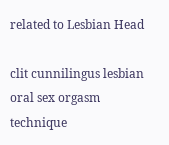related to Lesbian Head

clit cunnilingus lesbian oral sex orgasm technique